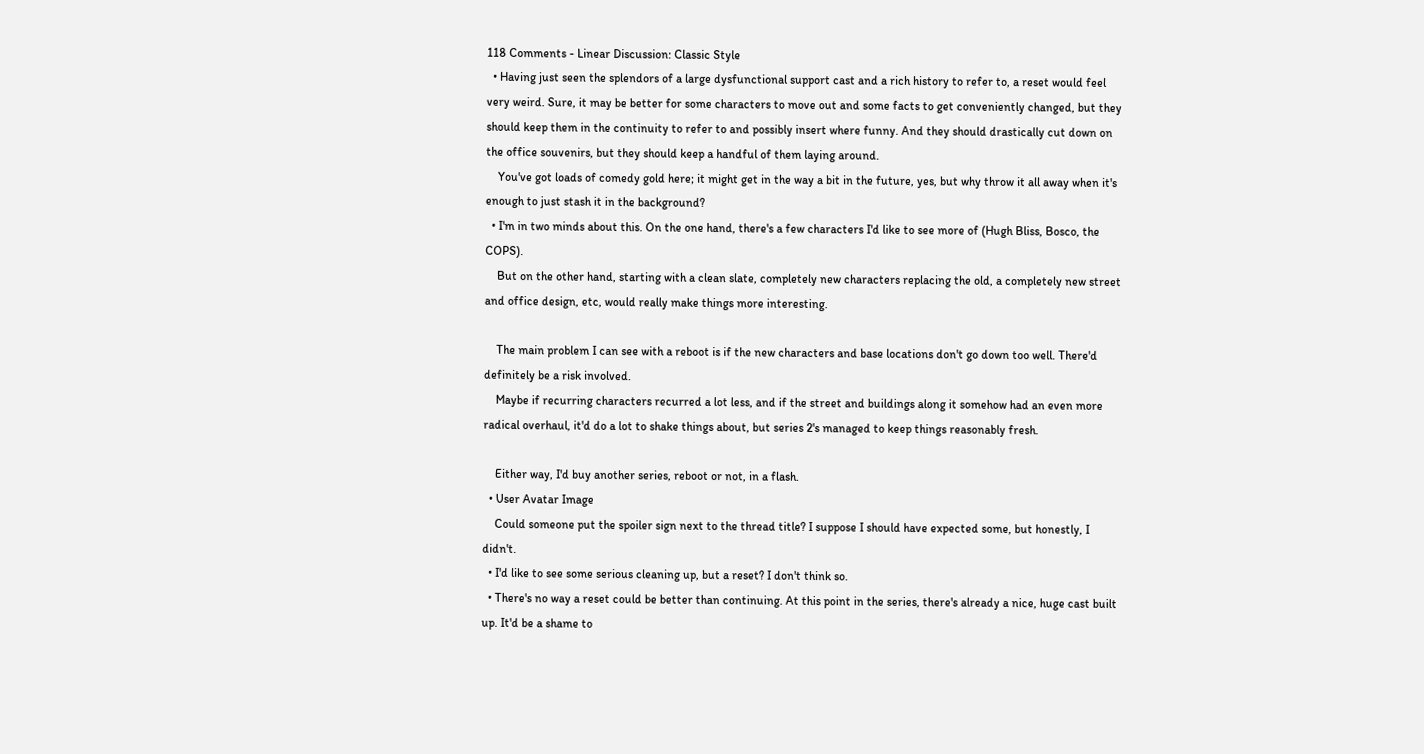118 Comments - Linear Discussion: Classic Style
  • Having just seen the splendors of a large dysfunctional support cast and a rich history to refer to, a reset would feel very weird. Sure, it may be better for some characters to move out and some facts to get conveniently changed, but they should keep them in the continuity to refer to and possibly insert where funny. And they should drastically cut down on the office souvenirs, but they should keep a handful of them laying around.
    You've got loads of comedy gold here; it might get in the way a bit in the future, yes, but why throw it all away when it's enough to just stash it in the background?
  • I'm in two minds about this. On the one hand, there's a few characters I'd like to see more of (Hugh Bliss, Bosco, the COPS).
    But on the other hand, starting with a clean slate, completely new characters replacing the old, a completely new street and office design, etc, would really make things more interesting.

    The main problem I can see with a reboot is if the new characters and base locations don't go down too well. There'd definitely be a risk involved.
    Maybe if recurring characters recurred a lot less, and if the street and buildings along it somehow had an even more radical overhaul, it'd do a lot to shake things about, but series 2's managed to keep things reasonably fresh.

    Either way, I'd buy another series, reboot or not, in a flash.
  • User Avatar Image
    Could someone put the spoiler sign next to the thread title? I suppose I should have expected some, but honestly, I didn't.
  • I'd like to see some serious cleaning up, but a reset? I don't think so.
  • There's no way a reset could be better than continuing. At this point in the series, there's already a nice, huge cast built up. It'd be a shame to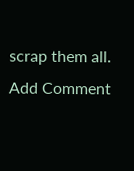scrap them all.
Add Comment